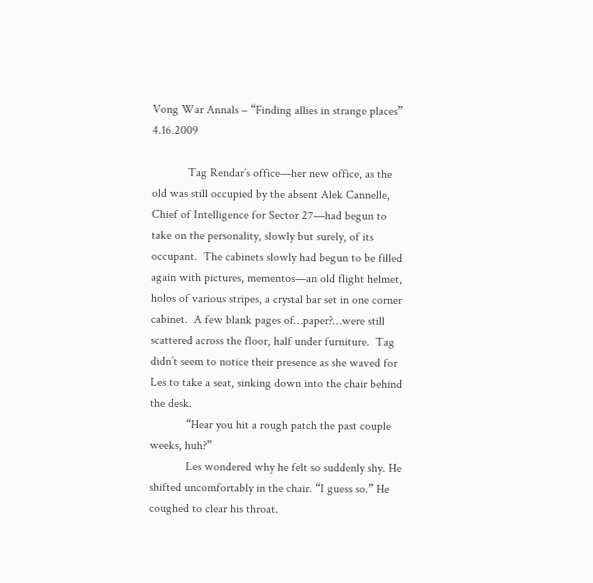Vong War Annals – “Finding allies in strange places” 4.16.2009

            Tag Rendar’s office—her new office, as the old was still occupied by the absent Alek Cannelle, Chief of Intelligence for Sector 27—had begun to take on the personality, slowly but surely, of its occupant.  The cabinets slowly had begun to be filled again with pictures, mementos—an old flight helmet, holos of various stripes, a crystal bar set in one corner cabinet.  A few blank pages of…paper?…were still scattered across the floor, half under furniture.  Tag didn’t seem to notice their presence as she waved for Les to take a seat, sinking down into the chair behind the desk.
            “Hear you hit a rough patch the past couple weeks, huh?”
            Les wondered why he felt so suddenly shy. He shifted uncomfortably in the chair. “I guess so.” He coughed to clear his throat.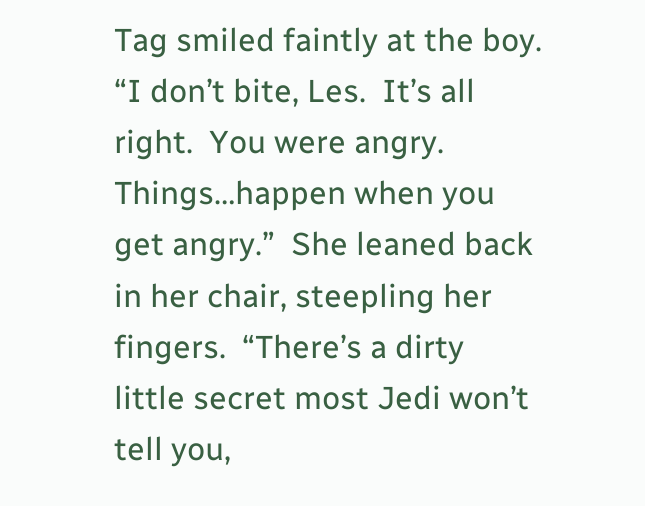Tag smiled faintly at the boy.  “I don’t bite, Les.  It’s all right.  You were angry.  Things…happen when you get angry.”  She leaned back in her chair, steepling her fingers.  “There’s a dirty little secret most Jedi won’t tell you,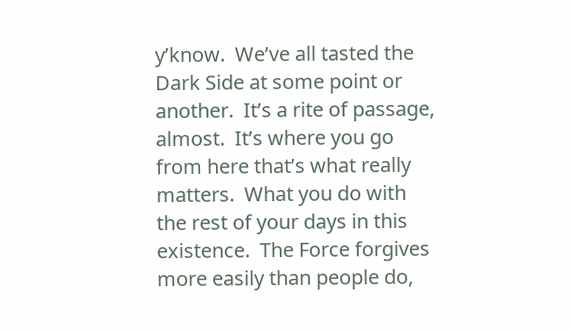y’know.  We’ve all tasted the Dark Side at some point or another.  It’s a rite of passage, almost.  It’s where you go from here that’s what really matters.  What you do with the rest of your days in this existence.  The Force forgives more easily than people do,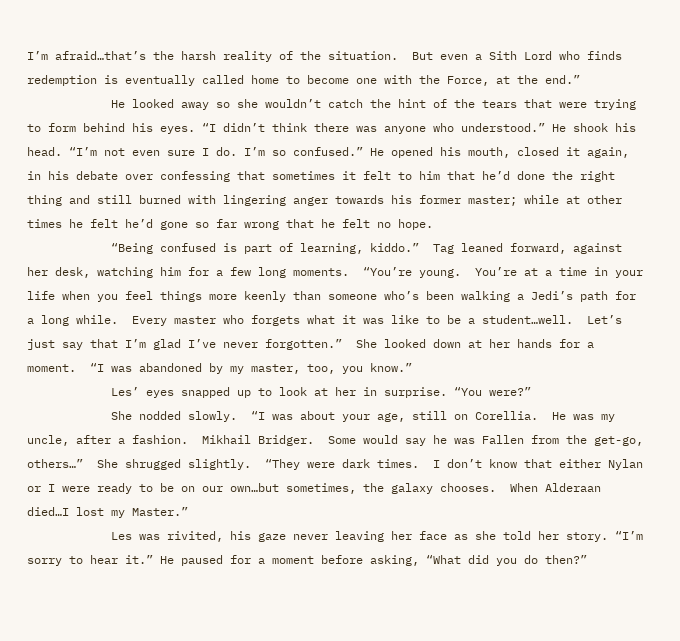I’m afraid…that’s the harsh reality of the situation.  But even a Sith Lord who finds redemption is eventually called home to become one with the Force, at the end.”
            He looked away so she wouldn’t catch the hint of the tears that were trying to form behind his eyes. “I didn’t think there was anyone who understood.” He shook his head. “I’m not even sure I do. I’m so confused.” He opened his mouth, closed it again, in his debate over confessing that sometimes it felt to him that he’d done the right thing and still burned with lingering anger towards his former master; while at other times he felt he’d gone so far wrong that he felt no hope.
            “Being confused is part of learning, kiddo.”  Tag leaned forward, against her desk, watching him for a few long moments.  “You’re young.  You’re at a time in your life when you feel things more keenly than someone who’s been walking a Jedi’s path for a long while.  Every master who forgets what it was like to be a student…well.  Let’s just say that I’m glad I’ve never forgotten.”  She looked down at her hands for a moment.  “I was abandoned by my master, too, you know.”
            Les’ eyes snapped up to look at her in surprise. “You were?”
            She nodded slowly.  “I was about your age, still on Corellia.  He was my uncle, after a fashion.  Mikhail Bridger.  Some would say he was Fallen from the get-go, others…”  She shrugged slightly.  “They were dark times.  I don’t know that either Nylan or I were ready to be on our own…but sometimes, the galaxy chooses.  When Alderaan died…I lost my Master.”
            Les was rivited, his gaze never leaving her face as she told her story. “I’m sorry to hear it.” He paused for a moment before asking, “What did you do then?”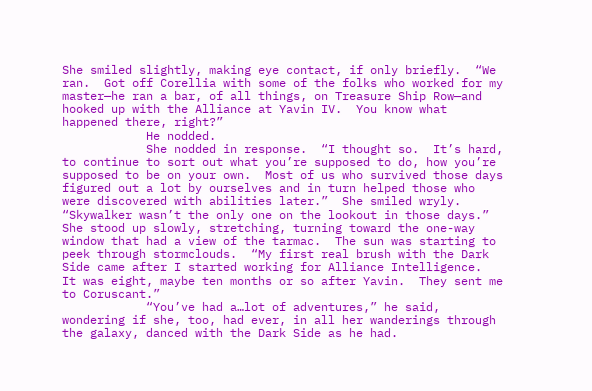She smiled slightly, making eye contact, if only briefly.  “We ran.  Got off Corellia with some of the folks who worked for my master—he ran a bar, of all things, on Treasure Ship Row—and hooked up with the Alliance at Yavin IV.  You know what happened there, right?”
            He nodded.
            She nodded in response.  “I thought so.  It’s hard, to continue to sort out what you’re supposed to do, how you’re supposed to be on your own.  Most of us who survived those days figured out a lot by ourselves and in turn helped those who were discovered with abilities later.”  She smiled wryly.  “Skywalker wasn’t the only one on the lookout in those days.”  She stood up slowly, stretching, turning toward the one-way window that had a view of the tarmac.  The sun was starting to peek through stormclouds.  “My first real brush with the Dark Side came after I started working for Alliance Intelligence.  It was eight, maybe ten months or so after Yavin.  They sent me to Coruscant.”
            “You’ve had a…lot of adventures,” he said, wondering if she, too, had ever, in all her wanderings through the galaxy, danced with the Dark Side as he had.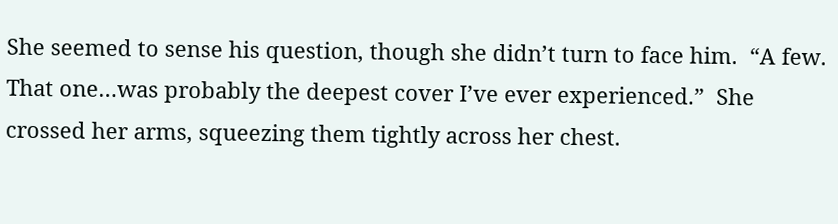She seemed to sense his question, though she didn’t turn to face him.  “A few.  That one…was probably the deepest cover I’ve ever experienced.”  She crossed her arms, squeezing them tightly across her chest.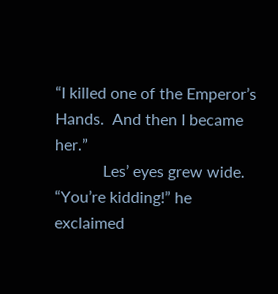“I killed one of the Emperor’s Hands.  And then I became her.”
            Les’ eyes grew wide. “You’re kidding!” he exclaimed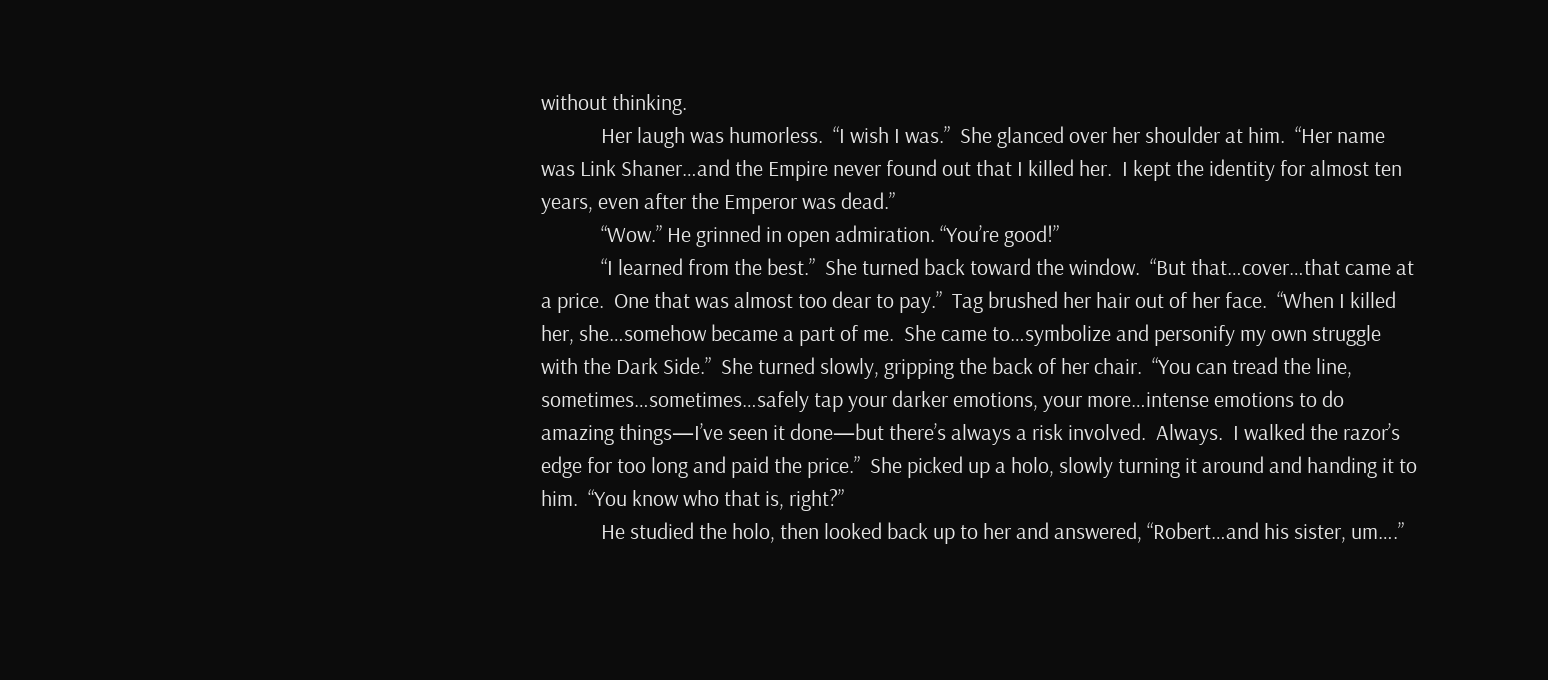without thinking.
            Her laugh was humorless.  “I wish I was.”  She glanced over her shoulder at him.  “Her name was Link Shaner…and the Empire never found out that I killed her.  I kept the identity for almost ten years, even after the Emperor was dead.”
            “Wow.” He grinned in open admiration. “You’re good!”
            “I learned from the best.”  She turned back toward the window.  “But that…cover…that came at a price.  One that was almost too dear to pay.”  Tag brushed her hair out of her face.  “When I killed her, she…somehow became a part of me.  She came to…symbolize and personify my own struggle with the Dark Side.”  She turned slowly, gripping the back of her chair.  “You can tread the line, sometimes…sometimes…safely tap your darker emotions, your more…intense emotions to do amazing things—I’ve seen it done—but there’s always a risk involved.  Always.  I walked the razor’s edge for too long and paid the price.”  She picked up a holo, slowly turning it around and handing it to him.  “You know who that is, right?”
            He studied the holo, then looked back up to her and answered, “Robert…and his sister, um….”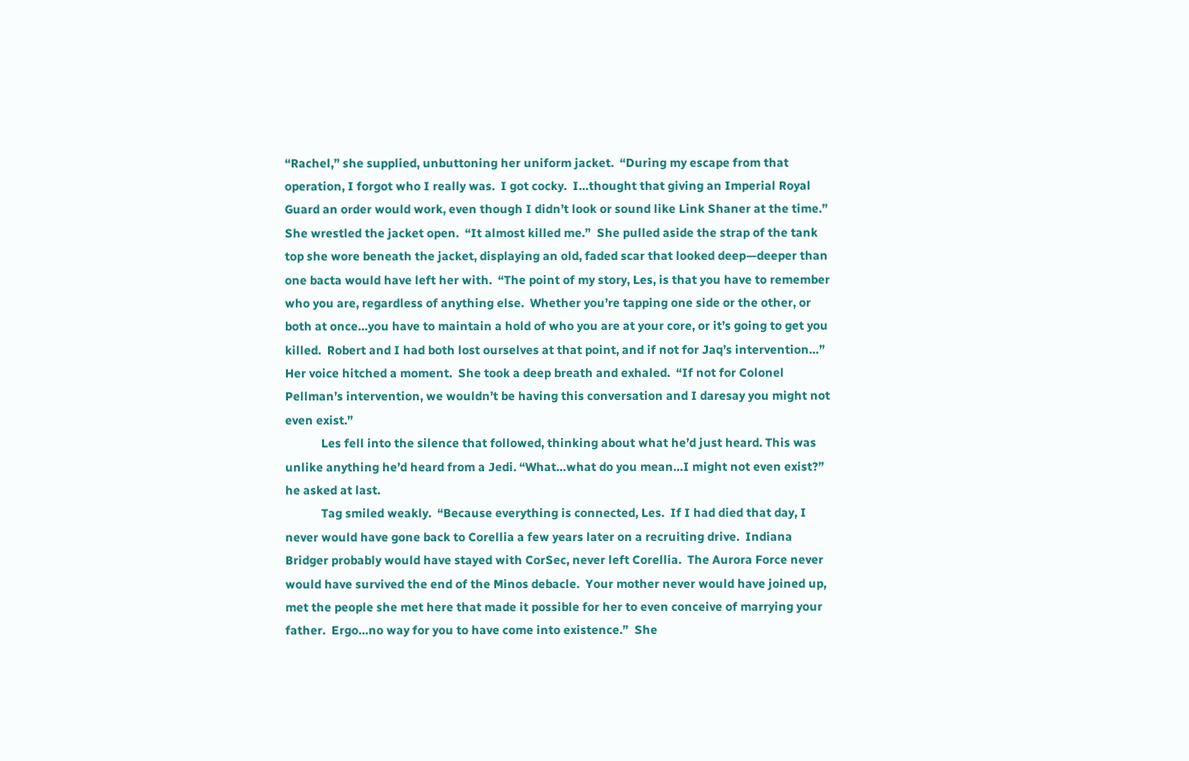“Rachel,” she supplied, unbuttoning her uniform jacket.  “During my escape from that operation, I forgot who I really was.  I got cocky.  I…thought that giving an Imperial Royal Guard an order would work, even though I didn’t look or sound like Link Shaner at the time.”  She wrestled the jacket open.  “It almost killed me.”  She pulled aside the strap of the tank top she wore beneath the jacket, displaying an old, faded scar that looked deep—deeper than one bacta would have left her with.  “The point of my story, Les, is that you have to remember who you are, regardless of anything else.  Whether you’re tapping one side or the other, or both at once…you have to maintain a hold of who you are at your core, or it’s going to get you killed.  Robert and I had both lost ourselves at that point, and if not for Jaq’s intervention…”  Her voice hitched a moment.  She took a deep breath and exhaled.  “If not for Colonel Pellman’s intervention, we wouldn’t be having this conversation and I daresay you might not even exist.”
            Les fell into the silence that followed, thinking about what he’d just heard. This was unlike anything he’d heard from a Jedi. “What…what do you mean…I might not even exist?” he asked at last.
            Tag smiled weakly.  “Because everything is connected, Les.  If I had died that day, I never would have gone back to Corellia a few years later on a recruiting drive.  Indiana Bridger probably would have stayed with CorSec, never left Corellia.  The Aurora Force never would have survived the end of the Minos debacle.  Your mother never would have joined up, met the people she met here that made it possible for her to even conceive of marrying your father.  Ergo…no way for you to have come into existence.”  She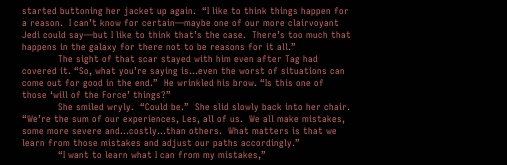started buttoning her jacket up again.  “I like to think things happen for a reason.  I can’t know for certain—maybe one of our more clairvoyant Jedi could say—but I like to think that’s the case.  There’s too much that happens in the galaxy for there not to be reasons for it all.”
            The sight of that scar stayed with him even after Tag had covered it. “So, what you’re saying is…even the worst of situations can come out for good in the end.”  He wrinkled his brow. “Is this one of those ‘will of the Force’ things?”
            She smiled wryly.  “Could be.”  She slid slowly back into her chair.  “We’re the sum of our experiences, Les, all of us.  We all make mistakes, some more severe and…costly…than others.  What matters is that we learn from those mistakes and adjust our paths accordingly.”
            “I want to learn what I can from my mistakes,”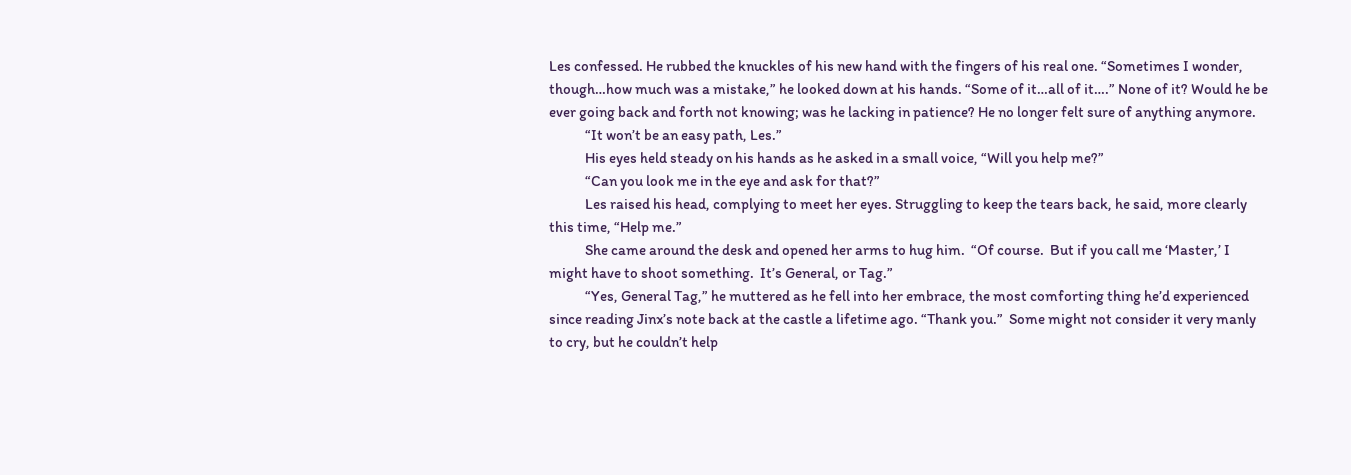Les confessed. He rubbed the knuckles of his new hand with the fingers of his real one. “Sometimes I wonder, though…how much was a mistake,” he looked down at his hands. “Some of it…all of it….” None of it? Would he be ever going back and forth not knowing; was he lacking in patience? He no longer felt sure of anything anymore.
            “It won’t be an easy path, Les.”
            His eyes held steady on his hands as he asked in a small voice, “Will you help me?”
            “Can you look me in the eye and ask for that?”
            Les raised his head, complying to meet her eyes. Struggling to keep the tears back, he said, more clearly this time, “Help me.”
            She came around the desk and opened her arms to hug him.  “Of course.  But if you call me ‘Master,’ I might have to shoot something.  It’s General, or Tag.”
            “Yes, General Tag,” he muttered as he fell into her embrace, the most comforting thing he’d experienced since reading Jinx’s note back at the castle a lifetime ago. “Thank you.”  Some might not consider it very manly to cry, but he couldn’t help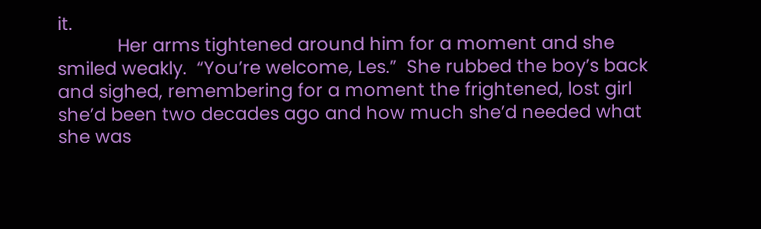it.
            Her arms tightened around him for a moment and she smiled weakly.  “You’re welcome, Les.”  She rubbed the boy’s back and sighed, remembering for a moment the frightened, lost girl she’d been two decades ago and how much she’d needed what she was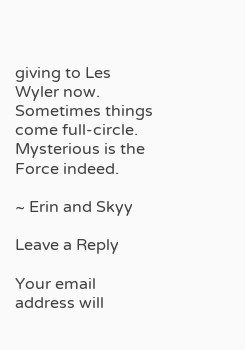giving to Les Wyler now.  Sometimes things come full-circle.  Mysterious is the Force indeed.

~ Erin and Skyy

Leave a Reply

Your email address will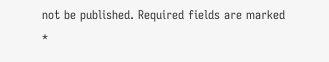not be published. Required fields are marked *